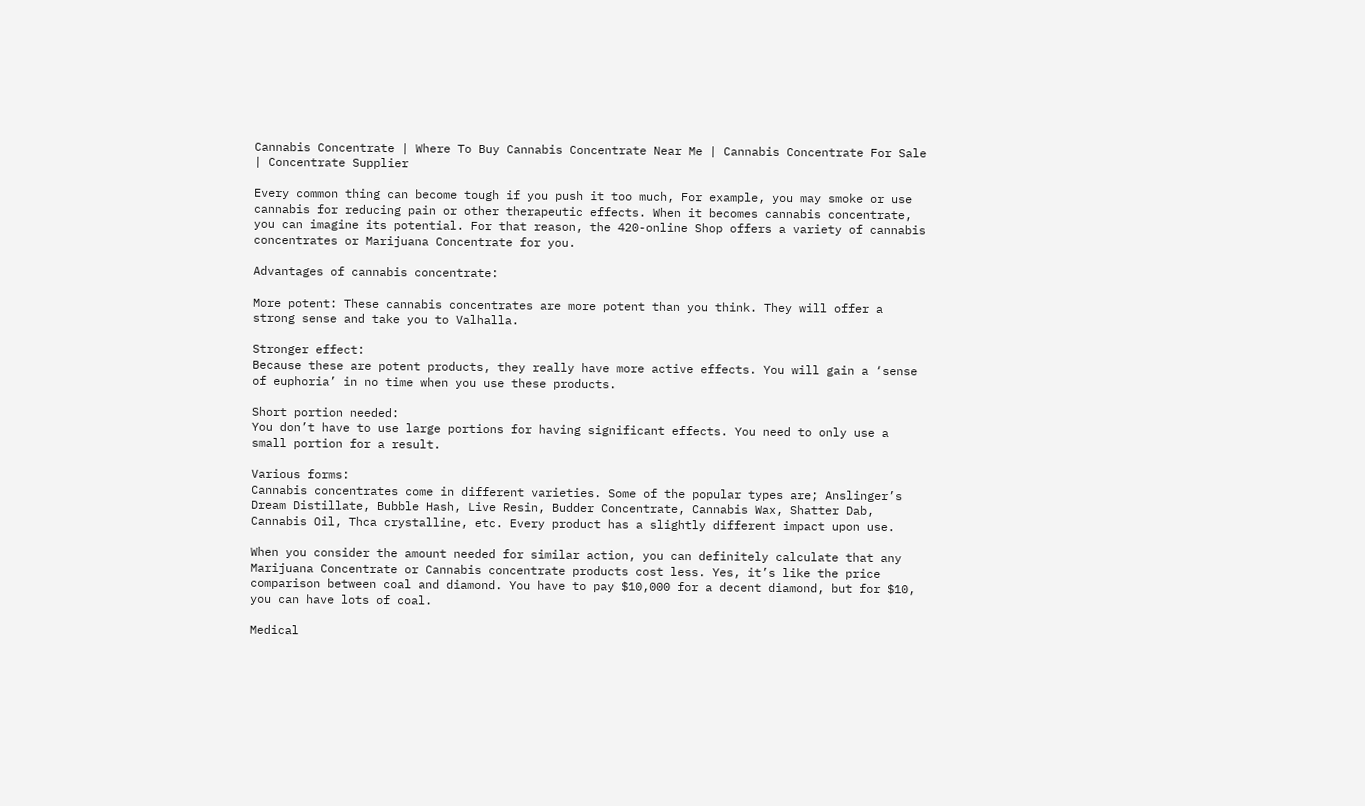Cannabis Concentrate | Where To Buy Cannabis Concentrate Near Me | Cannabis Concentrate For Sale | Concentrate Supplier

Every common thing can become tough if you push it too much, For example, you may smoke or use cannabis for reducing pain or other therapeutic effects. When it becomes cannabis concentrate, you can imagine its potential. For that reason, the 420-online Shop offers a variety of cannabis concentrates or Marijuana Concentrate for you.

Advantages of cannabis concentrate:

More potent: These cannabis concentrates are more potent than you think. They will offer a strong sense and take you to Valhalla.

Stronger effect:
Because these are potent products, they really have more active effects. You will gain a ‘sense of euphoria’ in no time when you use these products.

Short portion needed:
You don’t have to use large portions for having significant effects. You need to only use a small portion for a result.

Various forms:
Cannabis concentrates come in different varieties. Some of the popular types are; Anslinger’s Dream Distillate, Bubble Hash, Live Resin, Budder Concentrate, Cannabis Wax, Shatter Dab, Cannabis Oil, Thca crystalline, etc. Every product has a slightly different impact upon use.

When you consider the amount needed for similar action, you can definitely calculate that any Marijuana Concentrate or Cannabis concentrate products cost less. Yes, it’s like the price comparison between coal and diamond. You have to pay $10,000 for a decent diamond, but for $10, you can have lots of coal.

Medical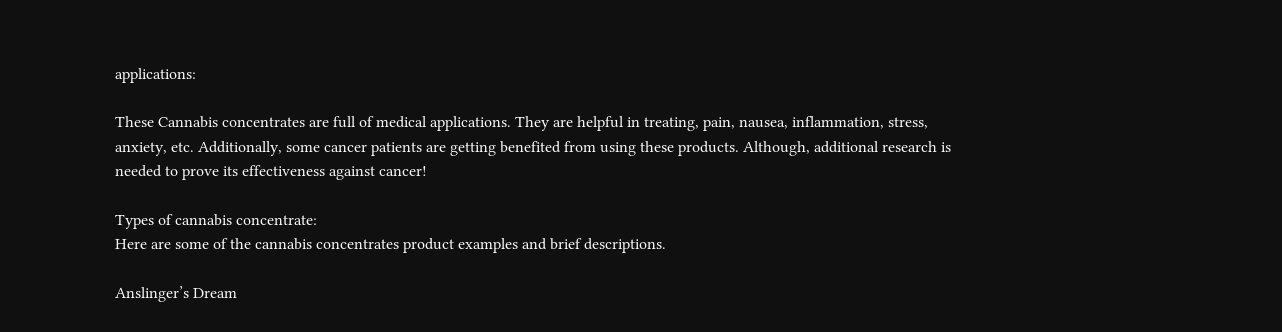applications:

These Cannabis concentrates are full of medical applications. They are helpful in treating, pain, nausea, inflammation, stress, anxiety, etc. Additionally, some cancer patients are getting benefited from using these products. Although, additional research is needed to prove its effectiveness against cancer!

Types of cannabis concentrate:
Here are some of the cannabis concentrates product examples and brief descriptions.

Anslinger’s Dream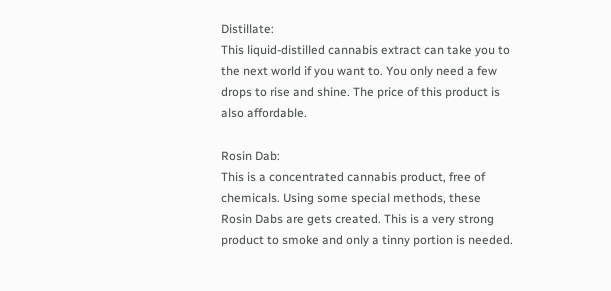Distillate:
This liquid-distilled cannabis extract can take you to the next world if you want to. You only need a few drops to rise and shine. The price of this product is also affordable.

Rosin Dab:
This is a concentrated cannabis product, free of chemicals. Using some special methods, these Rosin Dabs are gets created. This is a very strong product to smoke and only a tinny portion is needed.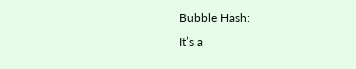Bubble Hash:
It’s a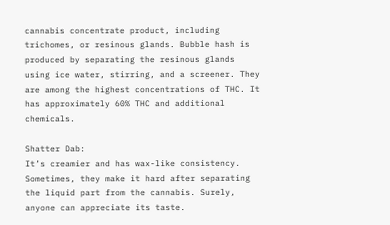cannabis concentrate product, including trichomes, or resinous glands. Bubble hash is produced by separating the resinous glands using ice water, stirring, and a screener. They are among the highest concentrations of THC. It has approximately 60% THC and additional chemicals.

Shatter Dab:
It’s creamier and has wax-like consistency. Sometimes, they make it hard after separating the liquid part from the cannabis. Surely, anyone can appreciate its taste.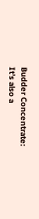Budder Concentrate:
It’s also a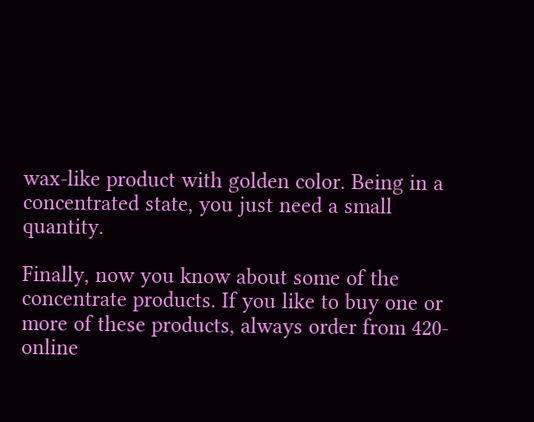wax-like product with golden color. Being in a concentrated state, you just need a small quantity.

Finally, now you know about some of the concentrate products. If you like to buy one or more of these products, always order from 420-online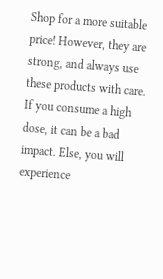Shop for a more suitable price! However, they are strong, and always use these products with care. If you consume a high dose, it can be a bad impact. Else, you will experience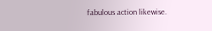fabulous action likewise.